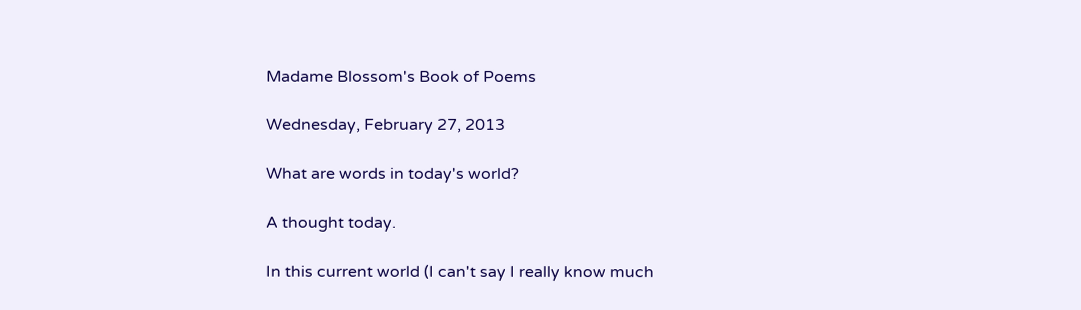Madame Blossom's Book of Poems

Wednesday, February 27, 2013

What are words in today's world?

A thought today.

In this current world (I can't say I really know much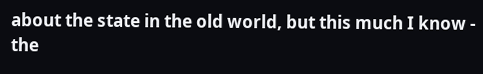about the state in the old world, but this much I know - the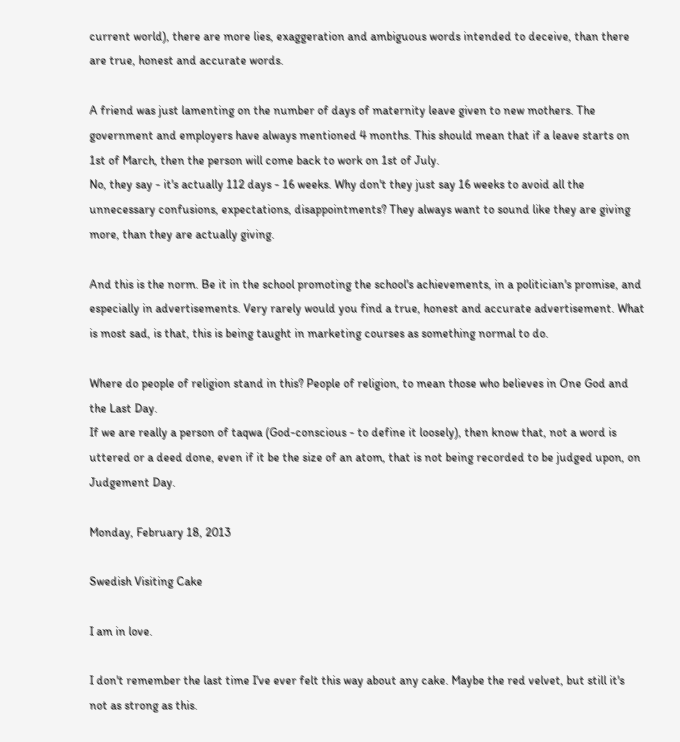current world), there are more lies, exaggeration and ambiguous words intended to deceive, than there are true, honest and accurate words.

A friend was just lamenting on the number of days of maternity leave given to new mothers. The government and employers have always mentioned 4 months. This should mean that if a leave starts on 1st of March, then the person will come back to work on 1st of July.
No, they say - it's actually 112 days - 16 weeks. Why don't they just say 16 weeks to avoid all the unnecessary confusions, expectations, disappointments? They always want to sound like they are giving more, than they are actually giving.

And this is the norm. Be it in the school promoting the school's achievements, in a politician's promise, and especially in advertisements. Very rarely would you find a true, honest and accurate advertisement. What is most sad, is that, this is being taught in marketing courses as something normal to do.

Where do people of religion stand in this? People of religion, to mean those who believes in One God and the Last Day.
If we are really a person of taqwa (God-conscious - to define it loosely), then know that, not a word is uttered or a deed done, even if it be the size of an atom, that is not being recorded to be judged upon, on Judgement Day.

Monday, February 18, 2013

Swedish Visiting Cake

I am in love.

I don't remember the last time I've ever felt this way about any cake. Maybe the red velvet, but still it's not as strong as this.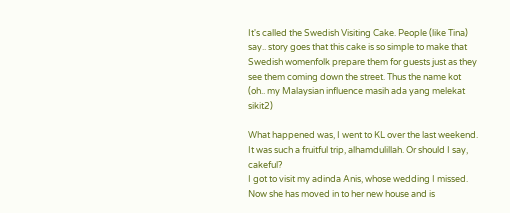It's called the Swedish Visiting Cake. People (like Tina) say.. story goes that this cake is so simple to make that Swedish womenfolk prepare them for guests just as they see them coming down the street. Thus the name kot (oh.. my Malaysian influence masih ada yang melekat sikit2)

What happened was, I went to KL over the last weekend. It was such a fruitful trip, alhamdulillah. Or should I say, cakeful?
I got to visit my adinda Anis, whose wedding I missed. Now she has moved in to her new house and is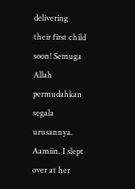delivering their first child soon! Semuga Allah permudahkan segala urusannya. Aamiin. I slept over at her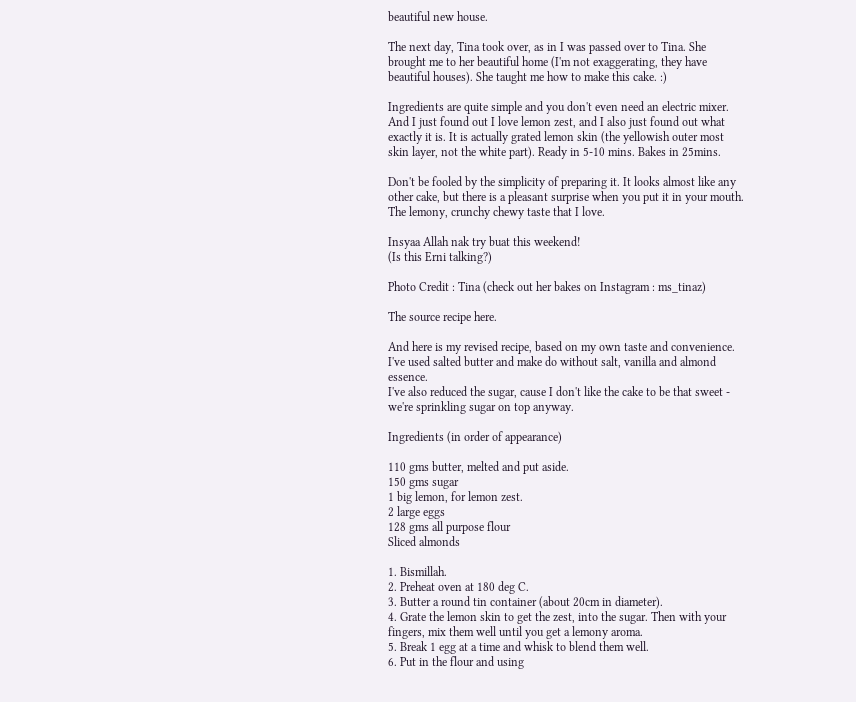beautiful new house.

The next day, Tina took over, as in I was passed over to Tina. She brought me to her beautiful home (I'm not exaggerating, they have beautiful houses). She taught me how to make this cake. :)

Ingredients are quite simple and you don't even need an electric mixer. And I just found out I love lemon zest, and I also just found out what exactly it is. It is actually grated lemon skin (the yellowish outer most skin layer, not the white part). Ready in 5-10 mins. Bakes in 25mins.

Don't be fooled by the simplicity of preparing it. It looks almost like any other cake, but there is a pleasant surprise when you put it in your mouth. The lemony, crunchy chewy taste that I love.

Insyaa Allah nak try buat this weekend!
(Is this Erni talking?)

Photo Credit : Tina (check out her bakes on Instagram : ms_tinaz)

The source recipe here.

And here is my revised recipe, based on my own taste and convenience. I've used salted butter and make do without salt, vanilla and almond essence.
I've also reduced the sugar, cause I don't like the cake to be that sweet - we're sprinkling sugar on top anyway.

Ingredients (in order of appearance)

110 gms butter, melted and put aside.
150 gms sugar
1 big lemon, for lemon zest.
2 large eggs
128 gms all purpose flour
Sliced almonds

1. Bismillah.
2. Preheat oven at 180 deg C.
3. Butter a round tin container (about 20cm in diameter).
4. Grate the lemon skin to get the zest, into the sugar. Then with your fingers, mix them well until you get a lemony aroma.
5. Break 1 egg at a time and whisk to blend them well.
6. Put in the flour and using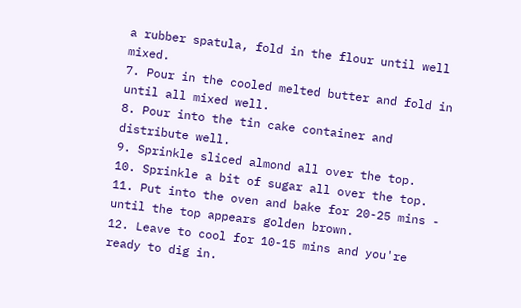a rubber spatula, fold in the flour until well mixed.
7. Pour in the cooled melted butter and fold in until all mixed well.
8. Pour into the tin cake container and distribute well.
9. Sprinkle sliced almond all over the top.
10. Sprinkle a bit of sugar all over the top.
11. Put into the oven and bake for 20-25 mins - until the top appears golden brown.
12. Leave to cool for 10-15 mins and you're ready to dig in.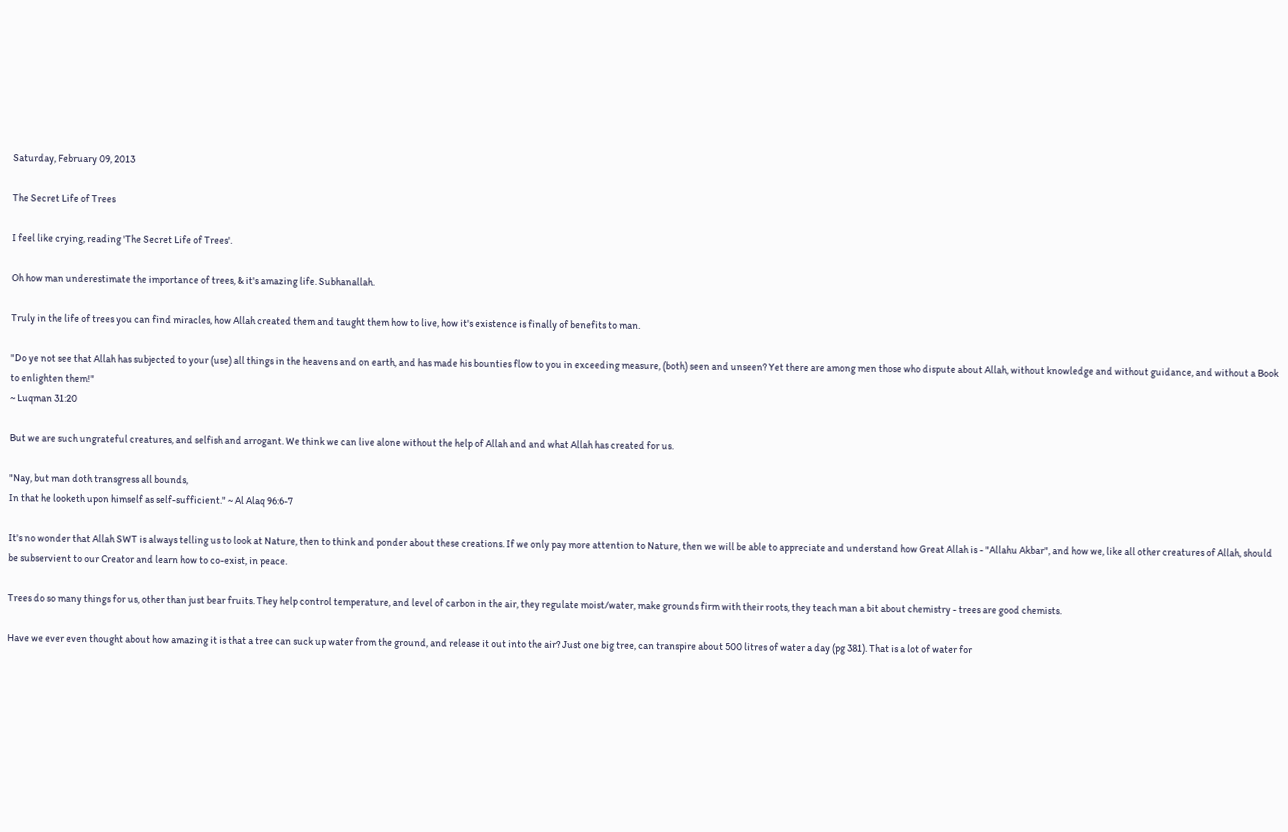Saturday, February 09, 2013

The Secret Life of Trees

I feel like crying, reading 'The Secret Life of Trees'.

Oh how man underestimate the importance of trees, & it's amazing life. Subhanallah.

Truly in the life of trees you can find miracles, how Allah created them and taught them how to live, how it's existence is finally of benefits to man.

"Do ye not see that Allah has subjected to your (use) all things in the heavens and on earth, and has made his bounties flow to you in exceeding measure, (both) seen and unseen? Yet there are among men those who dispute about Allah, without knowledge and without guidance, and without a Book to enlighten them!"
~ Luqman 31:20

But we are such ungrateful creatures, and selfish and arrogant. We think we can live alone without the help of Allah and and what Allah has created for us.

"Nay, but man doth transgress all bounds,
In that he looketh upon himself as self-sufficient." ~ Al Alaq 96:6-7

It's no wonder that Allah SWT is always telling us to look at Nature, then to think and ponder about these creations. If we only pay more attention to Nature, then we will be able to appreciate and understand how Great Allah is - "Allahu Akbar", and how we, like all other creatures of Allah, should be subservient to our Creator and learn how to co-exist, in peace.

Trees do so many things for us, other than just bear fruits. They help control temperature, and level of carbon in the air, they regulate moist/water, make grounds firm with their roots, they teach man a bit about chemistry - trees are good chemists.

Have we ever even thought about how amazing it is that a tree can suck up water from the ground, and release it out into the air? Just one big tree, can transpire about 500 litres of water a day (pg 381). That is a lot of water for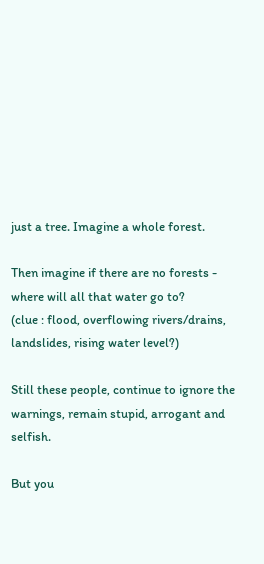just a tree. Imagine a whole forest.

Then imagine if there are no forests - where will all that water go to?
(clue : flood, overflowing rivers/drains, landslides, rising water level?)

Still these people, continue to ignore the warnings, remain stupid, arrogant and selfish.

But you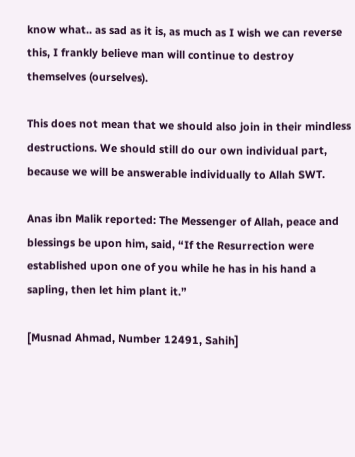know what.. as sad as it is, as much as I wish we can reverse this, I frankly believe man will continue to destroy themselves (ourselves).

This does not mean that we should also join in their mindless destructions. We should still do our own individual part, because we will be answerable individually to Allah SWT.

Anas ibn Malik reported: The Messenger of Allah, peace and blessings be upon him, said, “If the Resurrection were established upon one of you while he has in his hand a sapling, then let him plant it.”

[Musnad Ahmad, Number 12491, Sahih]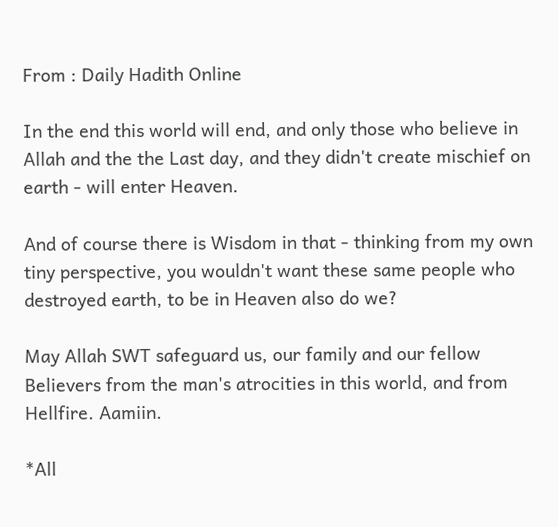From : Daily Hadith Online

In the end this world will end, and only those who believe in Allah and the the Last day, and they didn't create mischief on earth - will enter Heaven.

And of course there is Wisdom in that - thinking from my own tiny perspective, you wouldn't want these same people who destroyed earth, to be in Heaven also do we?

May Allah SWT safeguard us, our family and our fellow Believers from the man's atrocities in this world, and from Hellfire. Aamiin.

*All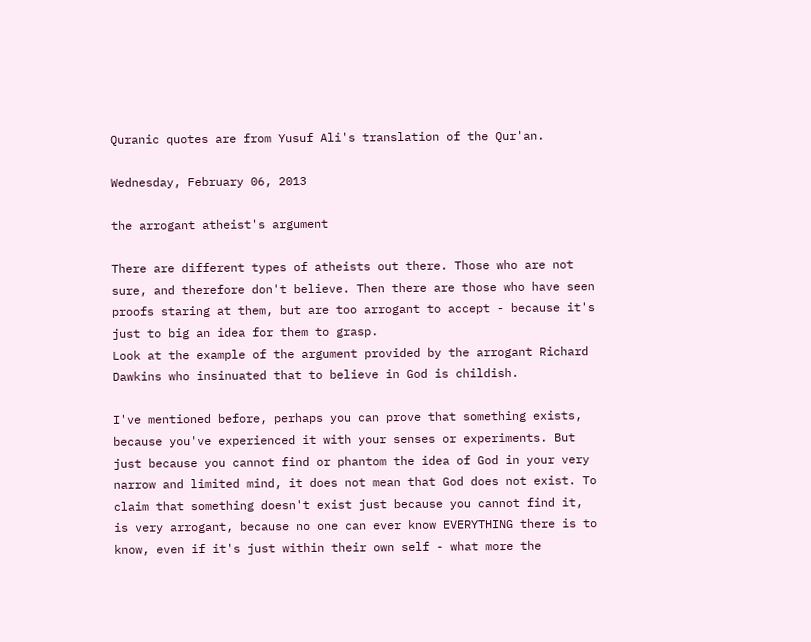Quranic quotes are from Yusuf Ali's translation of the Qur'an.

Wednesday, February 06, 2013

the arrogant atheist's argument

There are different types of atheists out there. Those who are not sure, and therefore don't believe. Then there are those who have seen proofs staring at them, but are too arrogant to accept - because it's just to big an idea for them to grasp.
Look at the example of the argument provided by the arrogant Richard Dawkins who insinuated that to believe in God is childish.

I've mentioned before, perhaps you can prove that something exists, because you've experienced it with your senses or experiments. But just because you cannot find or phantom the idea of God in your very narrow and limited mind, it does not mean that God does not exist. To claim that something doesn't exist just because you cannot find it, is very arrogant, because no one can ever know EVERYTHING there is to know, even if it's just within their own self - what more the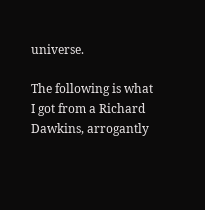universe.

The following is what I got from a Richard Dawkins, arrogantly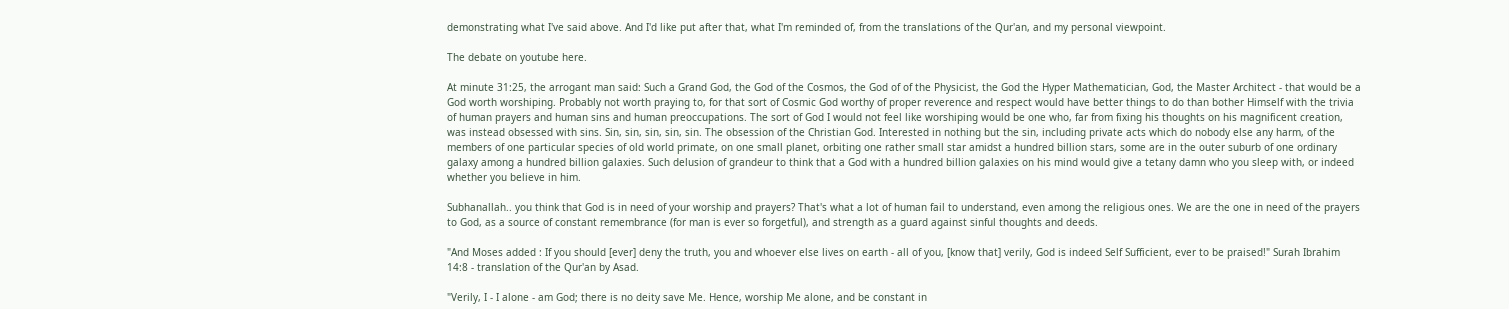demonstrating what I've said above. And I'd like put after that, what I'm reminded of, from the translations of the Qur'an, and my personal viewpoint.

The debate on youtube here.

At minute 31:25, the arrogant man said: Such a Grand God, the God of the Cosmos, the God of of the Physicist, the God the Hyper Mathematician, God, the Master Architect - that would be a God worth worshiping. Probably not worth praying to, for that sort of Cosmic God worthy of proper reverence and respect would have better things to do than bother Himself with the trivia of human prayers and human sins and human preoccupations. The sort of God I would not feel like worshiping would be one who, far from fixing his thoughts on his magnificent creation, was instead obsessed with sins. Sin, sin, sin, sin, sin. The obsession of the Christian God. Interested in nothing but the sin, including private acts which do nobody else any harm, of the members of one particular species of old world primate, on one small planet, orbiting one rather small star amidst a hundred billion stars, some are in the outer suburb of one ordinary galaxy among a hundred billion galaxies. Such delusion of grandeur to think that a God with a hundred billion galaxies on his mind would give a tetany damn who you sleep with, or indeed whether you believe in him.

Subhanallah.. you think that God is in need of your worship and prayers? That's what a lot of human fail to understand, even among the religious ones. We are the one in need of the prayers to God, as a source of constant remembrance (for man is ever so forgetful), and strength as a guard against sinful thoughts and deeds.

"And Moses added : If you should [ever] deny the truth, you and whoever else lives on earth - all of you, [know that] verily, God is indeed Self Sufficient, ever to be praised!" Surah Ibrahim 14:8 - translation of the Qur'an by Asad.

"Verily, I - I alone - am God; there is no deity save Me. Hence, worship Me alone, and be constant in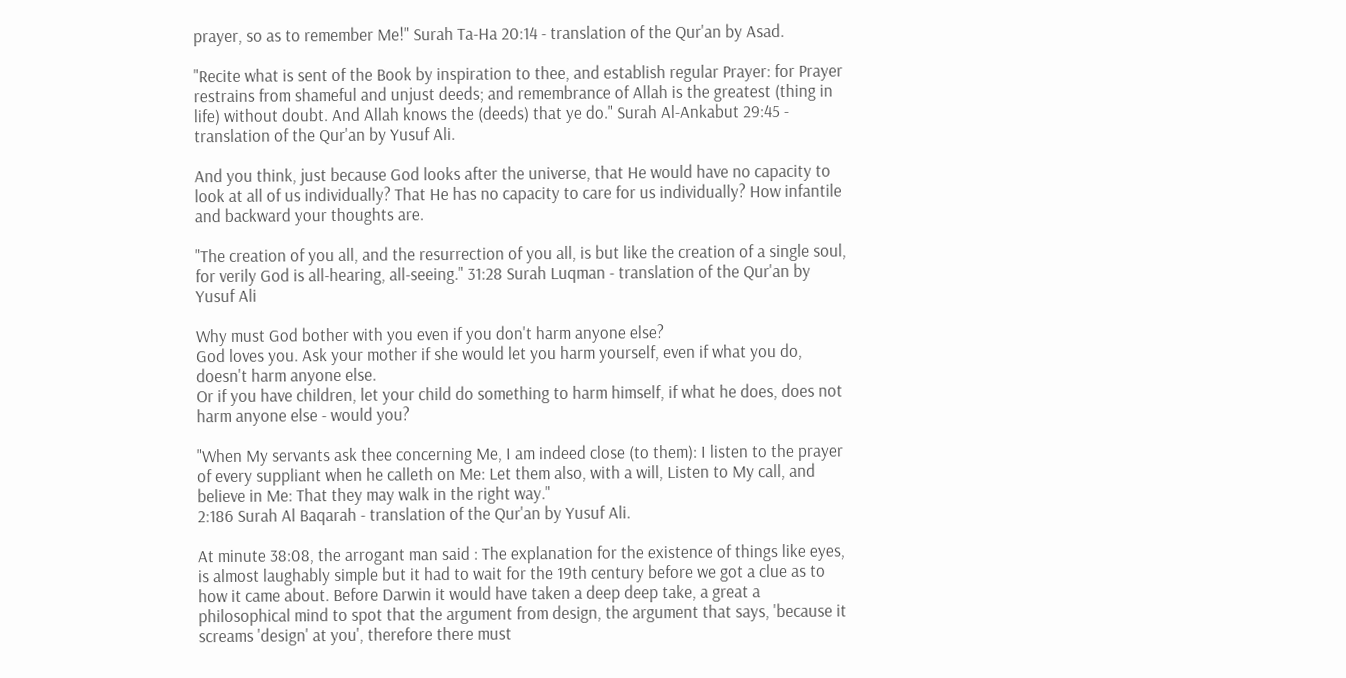prayer, so as to remember Me!" Surah Ta-Ha 20:14 - translation of the Qur'an by Asad.

"Recite what is sent of the Book by inspiration to thee, and establish regular Prayer: for Prayer restrains from shameful and unjust deeds; and remembrance of Allah is the greatest (thing in life) without doubt. And Allah knows the (deeds) that ye do." Surah Al-Ankabut 29:45 - translation of the Qur'an by Yusuf Ali.

And you think, just because God looks after the universe, that He would have no capacity to look at all of us individually? That He has no capacity to care for us individually? How infantile and backward your thoughts are.

"The creation of you all, and the resurrection of you all, is but like the creation of a single soul, for verily God is all-hearing, all-seeing." 31:28 Surah Luqman - translation of the Qur'an by Yusuf Ali

Why must God bother with you even if you don't harm anyone else?
God loves you. Ask your mother if she would let you harm yourself, even if what you do, doesn't harm anyone else.
Or if you have children, let your child do something to harm himself, if what he does, does not harm anyone else - would you?

"When My servants ask thee concerning Me, I am indeed close (to them): I listen to the prayer of every suppliant when he calleth on Me: Let them also, with a will, Listen to My call, and believe in Me: That they may walk in the right way."
2:186 Surah Al Baqarah - translation of the Qur'an by Yusuf Ali.

At minute 38:08, the arrogant man said : The explanation for the existence of things like eyes, is almost laughably simple but it had to wait for the 19th century before we got a clue as to how it came about. Before Darwin it would have taken a deep deep take, a great a philosophical mind to spot that the argument from design, the argument that says, 'because it screams 'design' at you', therefore there must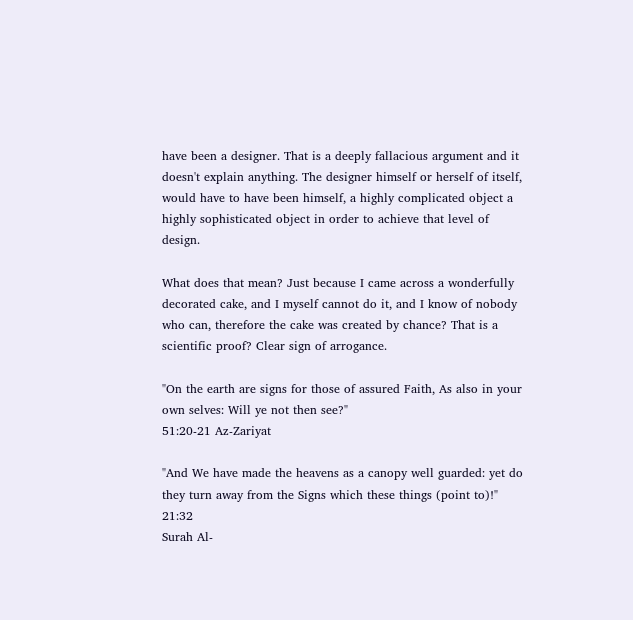have been a designer. That is a deeply fallacious argument and it doesn't explain anything. The designer himself or herself of itself, would have to have been himself, a highly complicated object a highly sophisticated object in order to achieve that level of design.

What does that mean? Just because I came across a wonderfully decorated cake, and I myself cannot do it, and I know of nobody who can, therefore the cake was created by chance? That is a scientific proof? Clear sign of arrogance.

"On the earth are signs for those of assured Faith, As also in your own selves: Will ye not then see?"
51:20-21 Az-Zariyat

"And We have made the heavens as a canopy well guarded: yet do they turn away from the Signs which these things (point to)!" 21:32
Surah Al-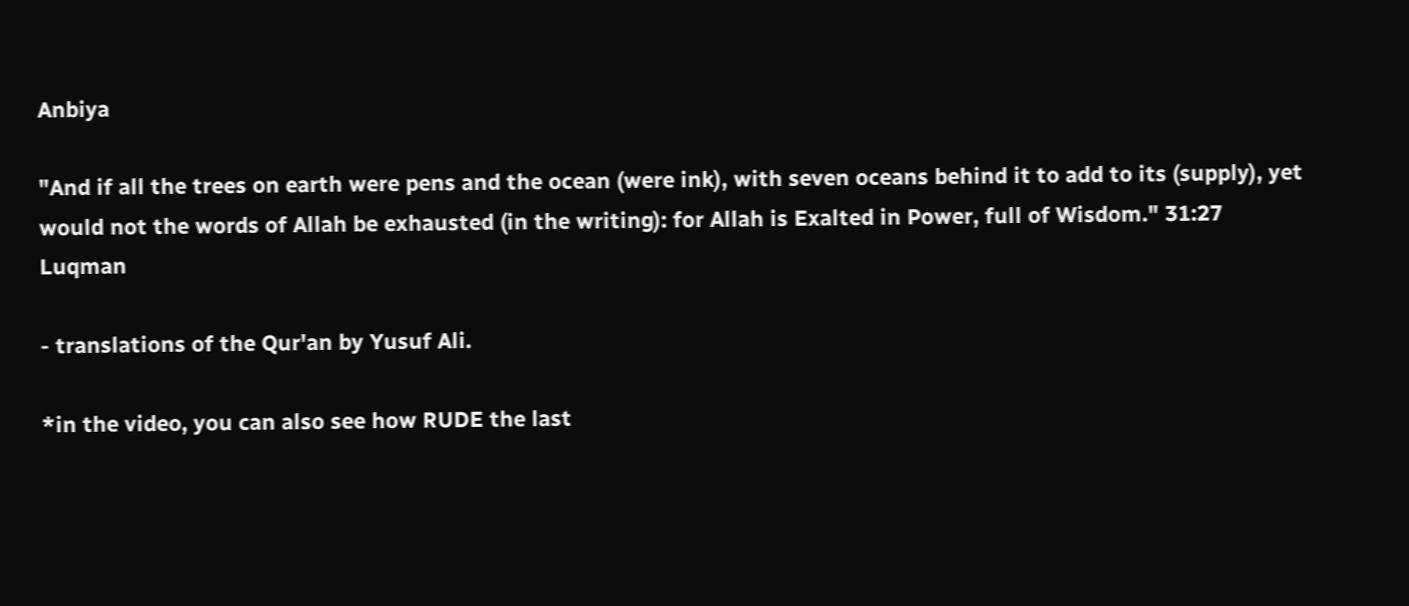Anbiya

"And if all the trees on earth were pens and the ocean (were ink), with seven oceans behind it to add to its (supply), yet would not the words of Allah be exhausted (in the writing): for Allah is Exalted in Power, full of Wisdom." 31:27 Luqman

- translations of the Qur'an by Yusuf Ali.

*in the video, you can also see how RUDE the last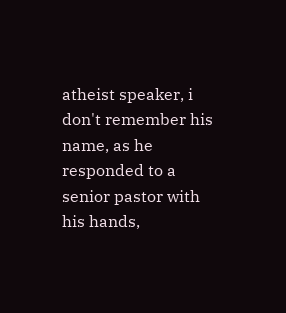atheist speaker, i don't remember his name, as he responded to a senior pastor with his hands,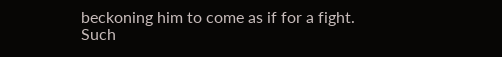beckoning him to come as if for a fight. Such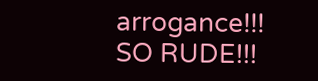arrogance!!! SO RUDE!!!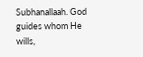Subhanallaah. God guides whom He wills,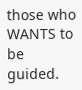those who WANTS to be guided.